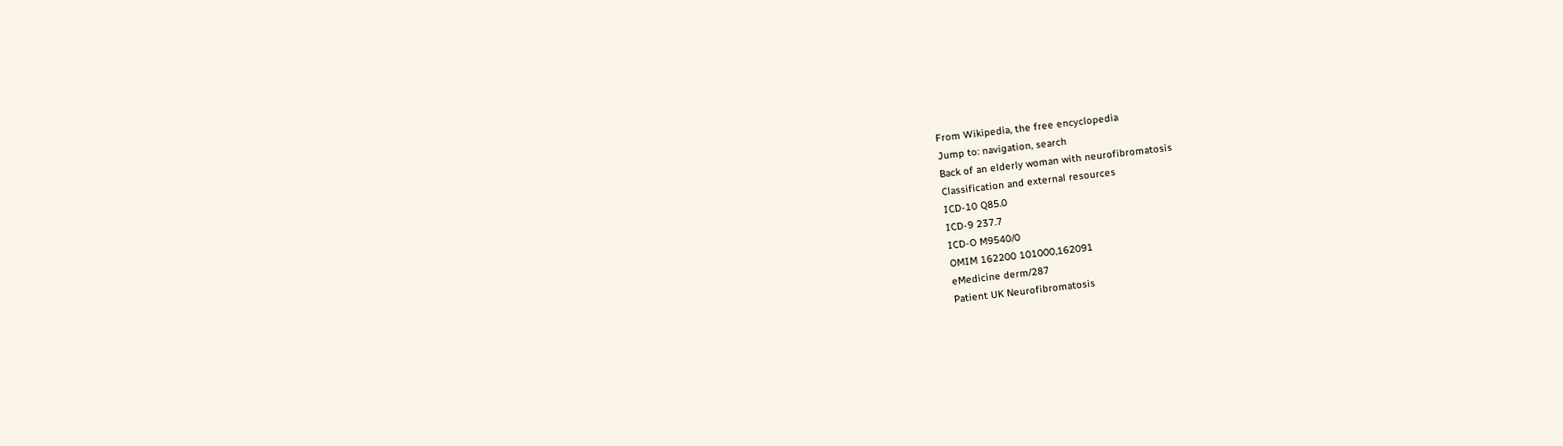From Wikipedia, the free encyclopedia
Jump to: navigation, search
Back of an elderly woman with neurofibromatosis
Classification and external resources
ICD-10 Q85.0
ICD-9 237.7
ICD-O M9540/0
OMIM 162200 101000,162091
eMedicine derm/287
Patient UK Neurofibromatosis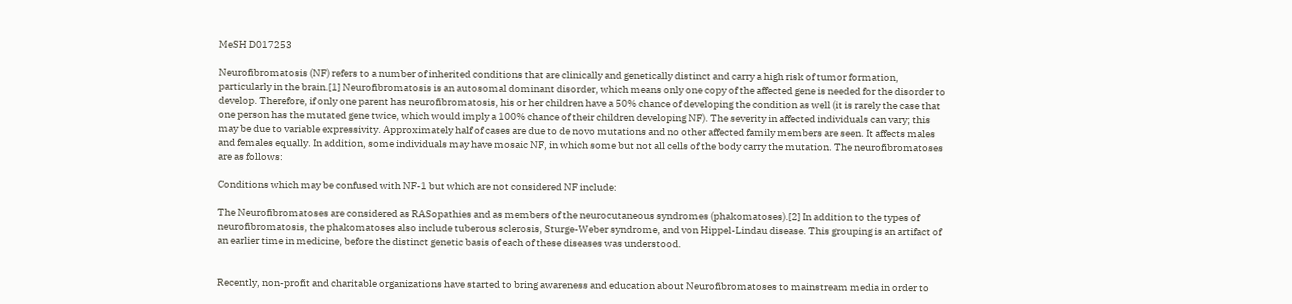MeSH D017253

Neurofibromatosis (NF) refers to a number of inherited conditions that are clinically and genetically distinct and carry a high risk of tumor formation, particularly in the brain.[1] Neurofibromatosis is an autosomal dominant disorder, which means only one copy of the affected gene is needed for the disorder to develop. Therefore, if only one parent has neurofibromatosis, his or her children have a 50% chance of developing the condition as well (it is rarely the case that one person has the mutated gene twice, which would imply a 100% chance of their children developing NF). The severity in affected individuals can vary; this may be due to variable expressivity. Approximately half of cases are due to de novo mutations and no other affected family members are seen. It affects males and females equally. In addition, some individuals may have mosaic NF, in which some but not all cells of the body carry the mutation. The neurofibromatoses are as follows:

Conditions which may be confused with NF-1 but which are not considered NF include:

The Neurofibromatoses are considered as RASopathies and as members of the neurocutaneous syndromes (phakomatoses).[2] In addition to the types of neurofibromatosis, the phakomatoses also include tuberous sclerosis, Sturge-Weber syndrome, and von Hippel-Lindau disease. This grouping is an artifact of an earlier time in medicine, before the distinct genetic basis of each of these diseases was understood.


Recently, non-profit and charitable organizations have started to bring awareness and education about Neurofibromatoses to mainstream media in order to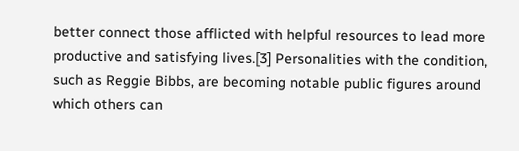better connect those afflicted with helpful resources to lead more productive and satisfying lives.[3] Personalities with the condition, such as Reggie Bibbs, are becoming notable public figures around which others can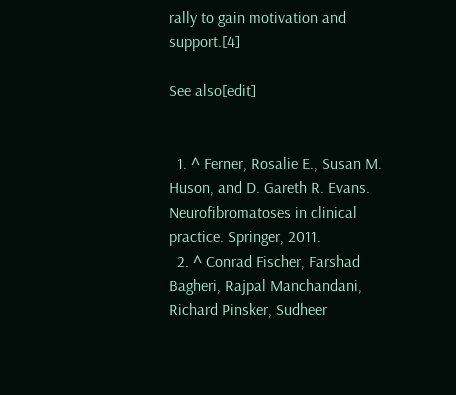rally to gain motivation and support.[4]

See also[edit]


  1. ^ Ferner, Rosalie E., Susan M. Huson, and D. Gareth R. Evans. Neurofibromatoses in clinical practice. Springer, 2011.
  2. ^ Conrad Fischer, Farshad Bagheri, Rajpal Manchandani, Richard Pinsker, Sudheer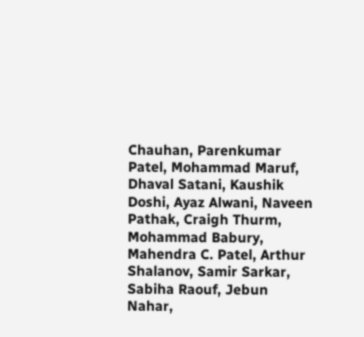Chauhan, Parenkumar Patel, Mohammad Maruf, Dhaval Satani, Kaushik Doshi, Ayaz Alwani, Naveen Pathak, Craigh Thurm, Mohammad Babury, Mahendra C. Patel, Arthur Shalanov, Samir Sarkar, Sabiha Raouf, Jebun Nahar,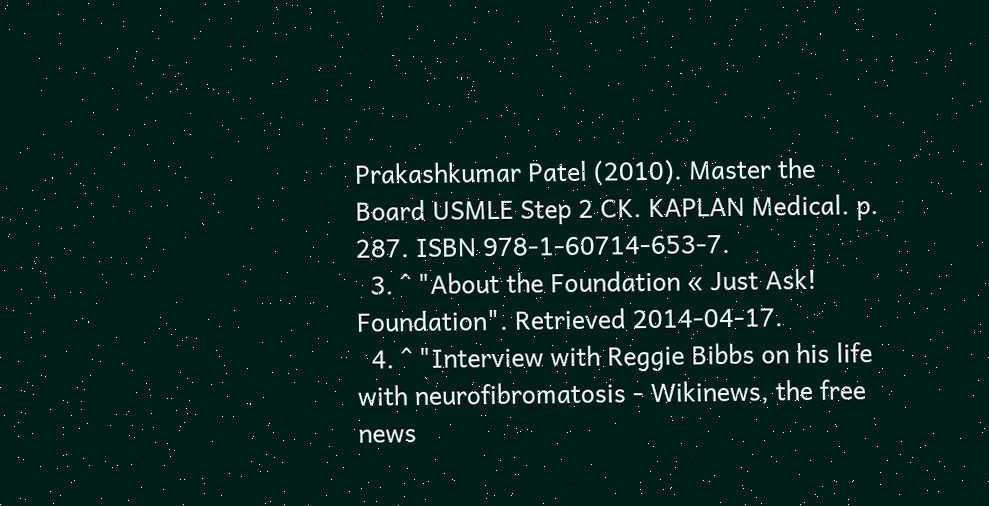Prakashkumar Patel (2010). Master the Board USMLE Step 2 CK. KAPLAN Medical. p. 287. ISBN 978-1-60714-653-7.
  3. ^ "About the Foundation « Just Ask! Foundation". Retrieved 2014-04-17.
  4. ^ "Interview with Reggie Bibbs on his life with neurofibromatosis - Wikinews, the free news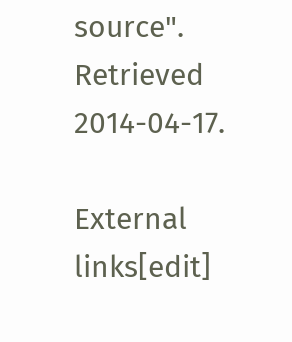source". Retrieved 2014-04-17.

External links[edit]